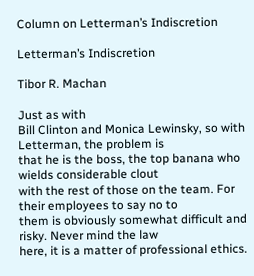Column on Letterman’s Indiscretion

Letterman’s Indiscretion

Tibor R. Machan

Just as with
Bill Clinton and Monica Lewinsky, so with Letterman, the problem is
that he is the boss, the top banana who wields considerable clout
with the rest of those on the team. For their employees to say no to
them is obviously somewhat difficult and risky. Never mind the law
here, it is a matter of professional ethics.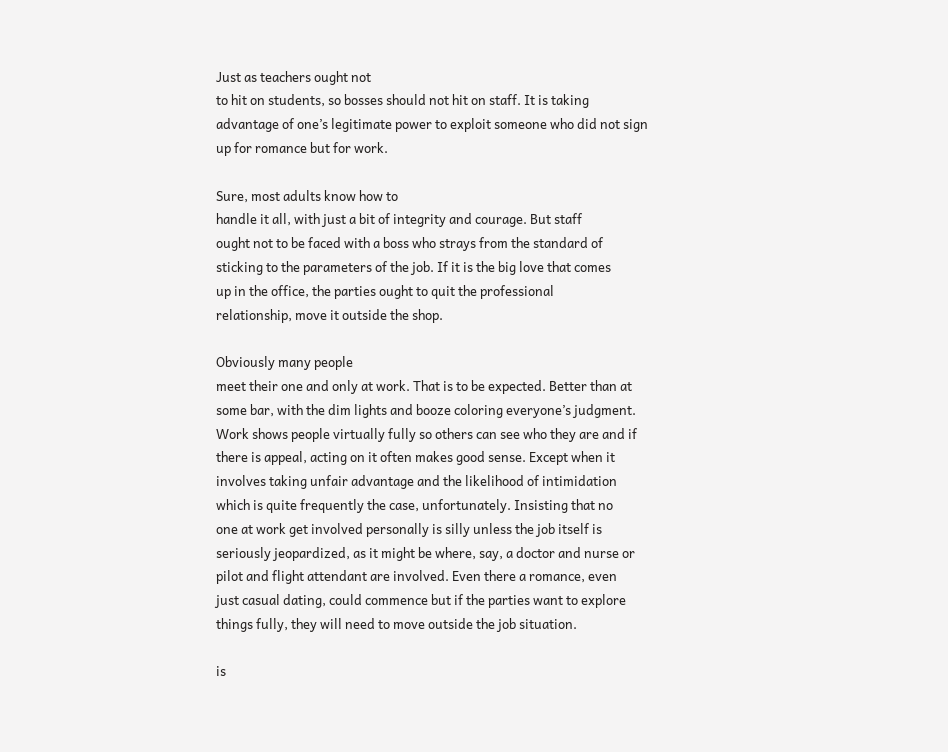Just as teachers ought not
to hit on students, so bosses should not hit on staff. It is taking
advantage of one’s legitimate power to exploit someone who did not sign
up for romance but for work.

Sure, most adults know how to
handle it all, with just a bit of integrity and courage. But staff
ought not to be faced with a boss who strays from the standard of
sticking to the parameters of the job. If it is the big love that comes
up in the office, the parties ought to quit the professional
relationship, move it outside the shop.

Obviously many people
meet their one and only at work. That is to be expected. Better than at
some bar, with the dim lights and booze coloring everyone’s judgment.
Work shows people virtually fully so others can see who they are and if
there is appeal, acting on it often makes good sense. Except when it
involves taking unfair advantage and the likelihood of intimidation
which is quite frequently the case, unfortunately. Insisting that no
one at work get involved personally is silly unless the job itself is
seriously jeopardized, as it might be where, say, a doctor and nurse or
pilot and flight attendant are involved. Even there a romance, even
just casual dating, could commence but if the parties want to explore
things fully, they will need to move outside the job situation.

is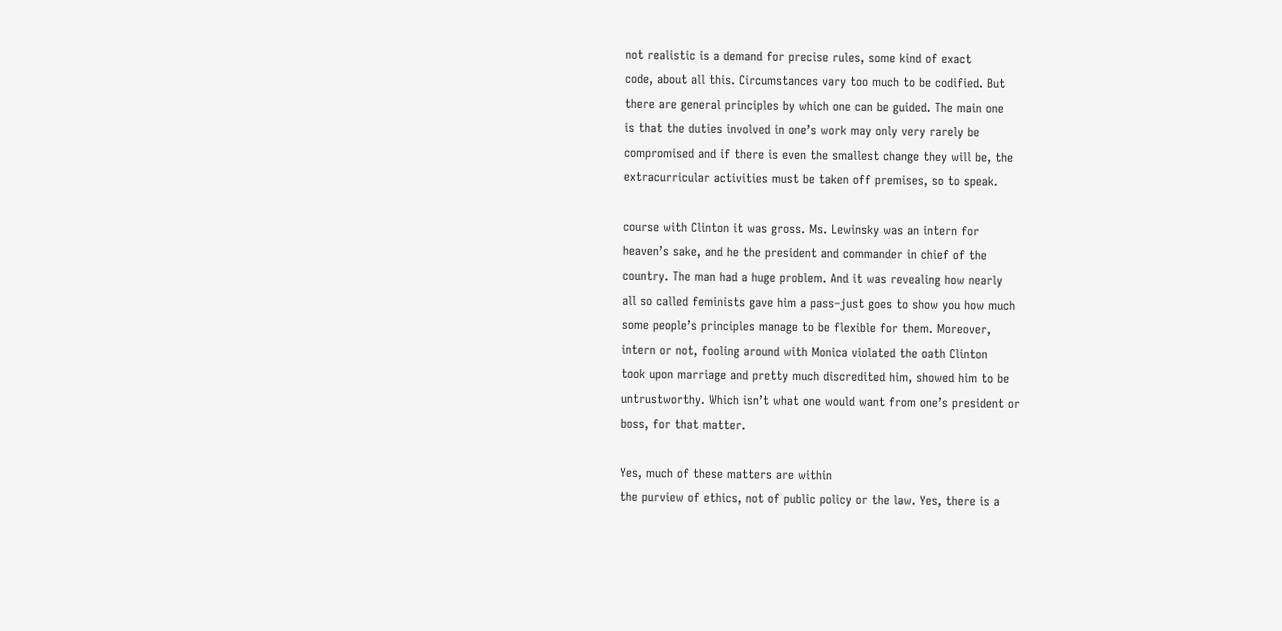not realistic is a demand for precise rules, some kind of exact
code, about all this. Circumstances vary too much to be codified. But
there are general principles by which one can be guided. The main one
is that the duties involved in one’s work may only very rarely be
compromised and if there is even the smallest change they will be, the
extracurricular activities must be taken off premises, so to speak.

course with Clinton it was gross. Ms. Lewinsky was an intern for
heaven’s sake, and he the president and commander in chief of the
country. The man had a huge problem. And it was revealing how nearly
all so called feminists gave him a pass–just goes to show you how much
some people’s principles manage to be flexible for them. Moreover,
intern or not, fooling around with Monica violated the oath Clinton
took upon marriage and pretty much discredited him, showed him to be
untrustworthy. Which isn’t what one would want from one’s president or
boss, for that matter.

Yes, much of these matters are within
the purview of ethics, not of public policy or the law. Yes, there is a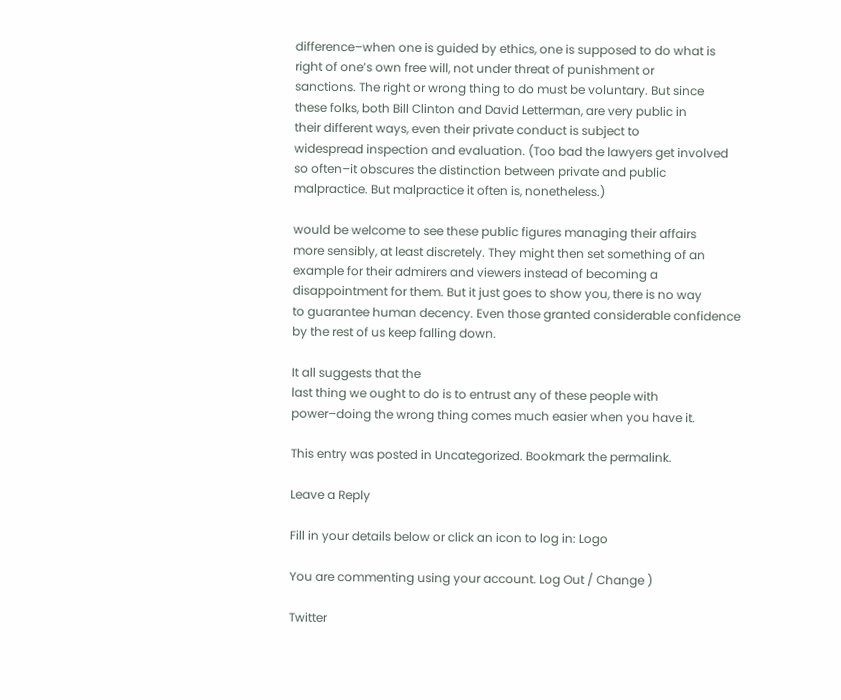difference–when one is guided by ethics, one is supposed to do what is
right of one’s own free will, not under threat of punishment or
sanctions. The right or wrong thing to do must be voluntary. But since
these folks, both Bill Clinton and David Letterman, are very public in
their different ways, even their private conduct is subject to
widespread inspection and evaluation. (Too bad the lawyers get involved
so often–it obscures the distinction between private and public
malpractice. But malpractice it often is, nonetheless.)

would be welcome to see these public figures managing their affairs
more sensibly, at least discretely. They might then set something of an
example for their admirers and viewers instead of becoming a
disappointment for them. But it just goes to show you, there is no way
to guarantee human decency. Even those granted considerable confidence
by the rest of us keep falling down.

It all suggests that the
last thing we ought to do is to entrust any of these people with
power–doing the wrong thing comes much easier when you have it.

This entry was posted in Uncategorized. Bookmark the permalink.

Leave a Reply

Fill in your details below or click an icon to log in: Logo

You are commenting using your account. Log Out / Change )

Twitter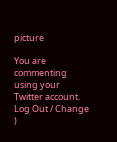picture

You are commenting using your Twitter account. Log Out / Change )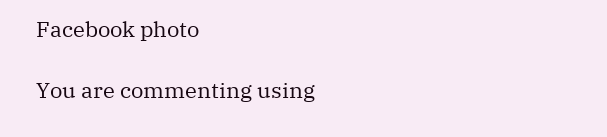Facebook photo

You are commenting using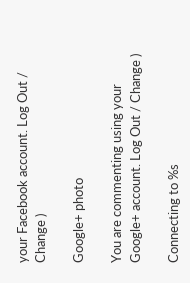your Facebook account. Log Out / Change )

Google+ photo

You are commenting using your Google+ account. Log Out / Change )

Connecting to %s